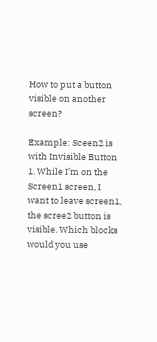How to put a button visible on another screen?

Example: Sceen2 is with Invisible Button 1. While I’m on the Screen1 screen, I want to leave screen1, the scree2 button is visible. Which blocks would you use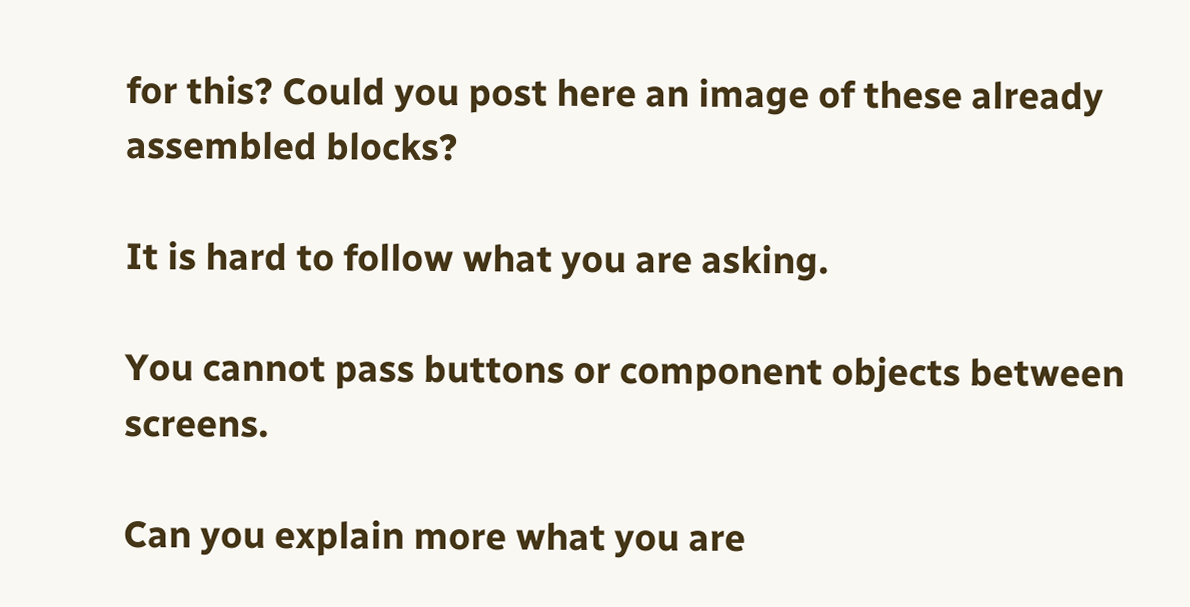for this? Could you post here an image of these already assembled blocks?

It is hard to follow what you are asking.

You cannot pass buttons or component objects between screens.

Can you explain more what you are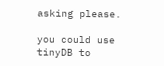asking please.

you could use tinyDB to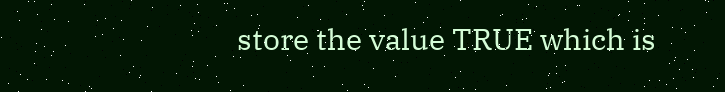store the value TRUE which is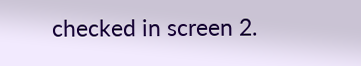checked in screen 2.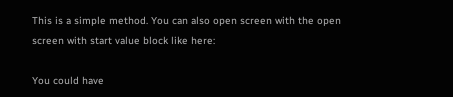This is a simple method. You can also open screen with the open screen with start value block like here:

You could have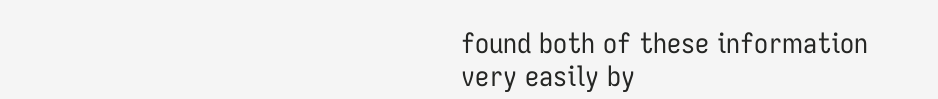found both of these information very easily by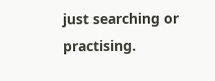just searching or practising.